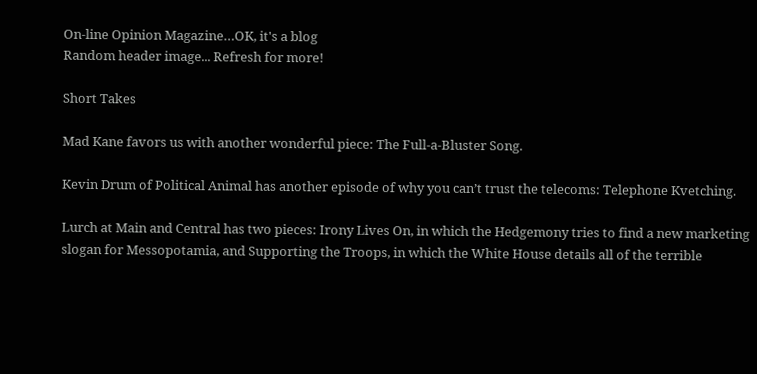On-line Opinion Magazine…OK, it's a blog
Random header image... Refresh for more!

Short Takes

Mad Kane favors us with another wonderful piece: The Full-a-Bluster Song.

Kevin Drum of Political Animal has another episode of why you can’t trust the telecoms: Telephone Kvetching.

Lurch at Main and Central has two pieces: Irony Lives On, in which the Hedgemony tries to find a new marketing slogan for Messopotamia, and Supporting the Troops, in which the White House details all of the terrible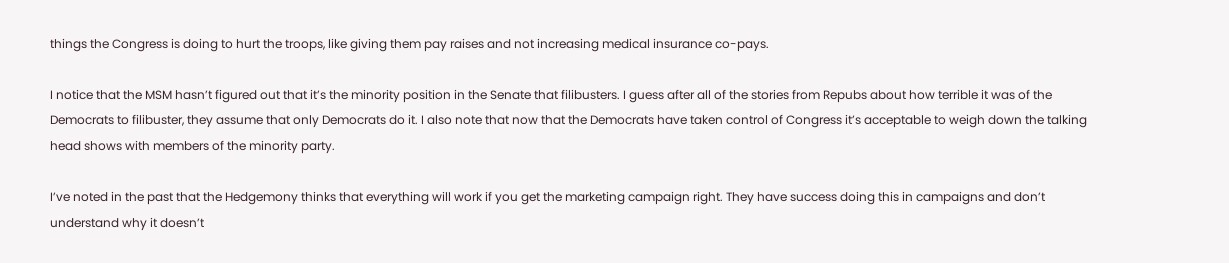things the Congress is doing to hurt the troops, like giving them pay raises and not increasing medical insurance co-pays.

I notice that the MSM hasn’t figured out that it’s the minority position in the Senate that filibusters. I guess after all of the stories from Repubs about how terrible it was of the Democrats to filibuster, they assume that only Democrats do it. I also note that now that the Democrats have taken control of Congress it’s acceptable to weigh down the talking head shows with members of the minority party.

I’ve noted in the past that the Hedgemony thinks that everything will work if you get the marketing campaign right. They have success doing this in campaigns and don’t understand why it doesn’t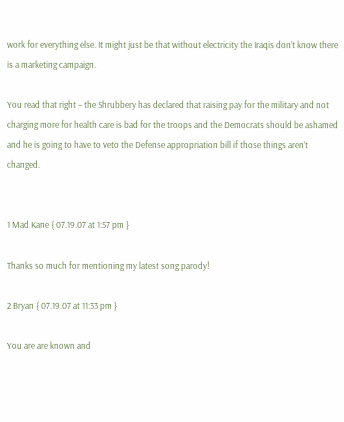work for everything else. It might just be that without electricity the Iraqis don’t know there is a marketing campaign.

You read that right – the Shrubbery has declared that raising pay for the military and not charging more for health care is bad for the troops and the Democrats should be ashamed and he is going to have to veto the Defense appropriation bill if those things aren’t changed.


1 Mad Kane { 07.19.07 at 1:57 pm }

Thanks so much for mentioning my latest song parody!

2 Bryan { 07.19.07 at 11:33 pm }

You are are known and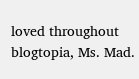loved throughout blogtopia, Ms. Mad.